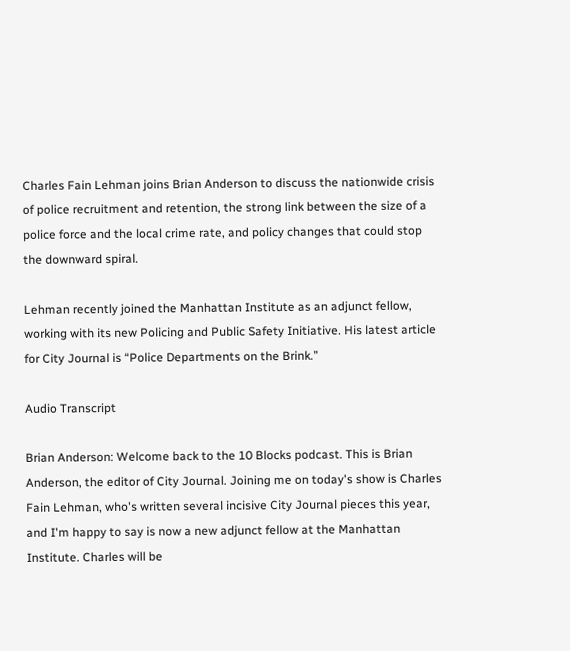Charles Fain Lehman joins Brian Anderson to discuss the nationwide crisis of police recruitment and retention, the strong link between the size of a police force and the local crime rate, and policy changes that could stop the downward spiral.

Lehman recently joined the Manhattan Institute as an adjunct fellow, working with its new Policing and Public Safety Initiative. His latest article for City Journal is “Police Departments on the Brink.”

Audio Transcript

Brian Anderson: Welcome back to the 10 Blocks podcast. This is Brian Anderson, the editor of City Journal. Joining me on today's show is Charles Fain Lehman, who's written several incisive City Journal pieces this year, and I'm happy to say is now a new adjunct fellow at the Manhattan Institute. Charles will be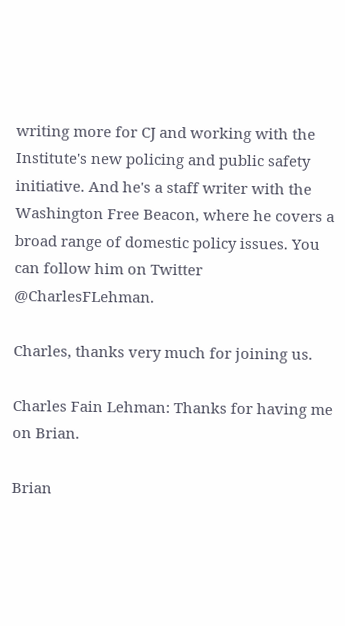writing more for CJ and working with the Institute's new policing and public safety initiative. And he's a staff writer with the Washington Free Beacon, where he covers a broad range of domestic policy issues. You can follow him on Twitter @CharlesFLehman.

Charles, thanks very much for joining us.

Charles Fain Lehman: Thanks for having me on Brian.

Brian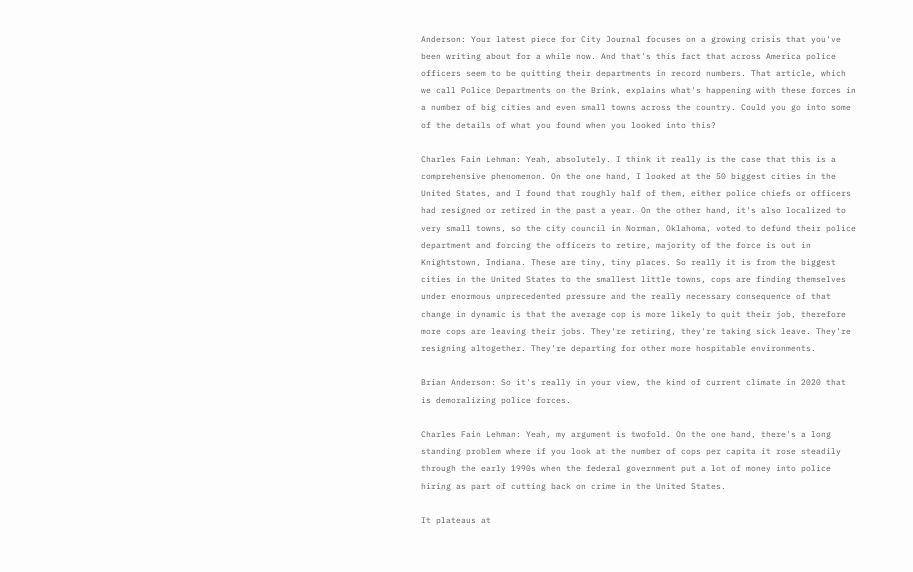Anderson: Your latest piece for City Journal focuses on a growing crisis that you've been writing about for a while now. And that's this fact that across America police officers seem to be quitting their departments in record numbers. That article, which we call Police Departments on the Brink, explains what's happening with these forces in a number of big cities and even small towns across the country. Could you go into some of the details of what you found when you looked into this?

Charles Fain Lehman: Yeah, absolutely. I think it really is the case that this is a comprehensive phenomenon. On the one hand, I looked at the 50 biggest cities in the United States, and I found that roughly half of them, either police chiefs or officers had resigned or retired in the past a year. On the other hand, it's also localized to very small towns, so the city council in Norman, Oklahoma, voted to defund their police department and forcing the officers to retire, majority of the force is out in Knightstown, Indiana. These are tiny, tiny places. So really it is from the biggest cities in the United States to the smallest little towns, cops are finding themselves under enormous unprecedented pressure and the really necessary consequence of that change in dynamic is that the average cop is more likely to quit their job, therefore more cops are leaving their jobs. They're retiring, they're taking sick leave. They're resigning altogether. They're departing for other more hospitable environments.

Brian Anderson: So it's really in your view, the kind of current climate in 2020 that is demoralizing police forces.

Charles Fain Lehman: Yeah, my argument is twofold. On the one hand, there's a long standing problem where if you look at the number of cops per capita it rose steadily through the early 1990s when the federal government put a lot of money into police hiring as part of cutting back on crime in the United States.

It plateaus at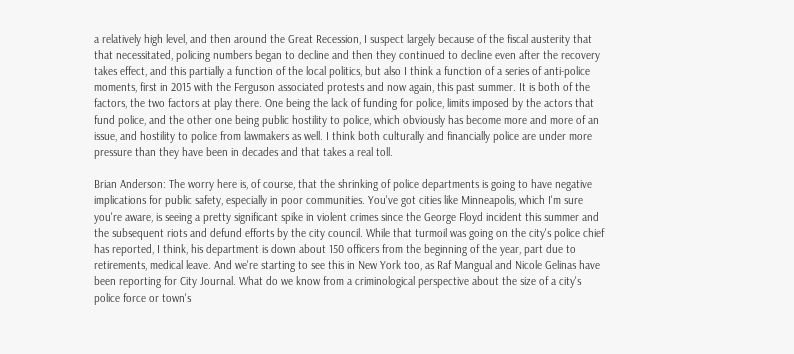a relatively high level, and then around the Great Recession, I suspect largely because of the fiscal austerity that that necessitated, policing numbers began to decline and then they continued to decline even after the recovery takes effect, and this partially a function of the local politics, but also I think a function of a series of anti-police moments, first in 2015 with the Ferguson associated protests and now again, this past summer. It is both of the factors, the two factors at play there. One being the lack of funding for police, limits imposed by the actors that fund police, and the other one being public hostility to police, which obviously has become more and more of an issue, and hostility to police from lawmakers as well. I think both culturally and financially police are under more pressure than they have been in decades and that takes a real toll.

Brian Anderson: The worry here is, of course, that the shrinking of police departments is going to have negative implications for public safety, especially in poor communities. You've got cities like Minneapolis, which I'm sure you're aware, is seeing a pretty significant spike in violent crimes since the George Floyd incident this summer and the subsequent riots and defund efforts by the city council. While that turmoil was going on the city's police chief has reported, I think, his department is down about 150 officers from the beginning of the year, part due to retirements, medical leave. And we're starting to see this in New York too, as Raf Mangual and Nicole Gelinas have been reporting for City Journal. What do we know from a criminological perspective about the size of a city's police force or town's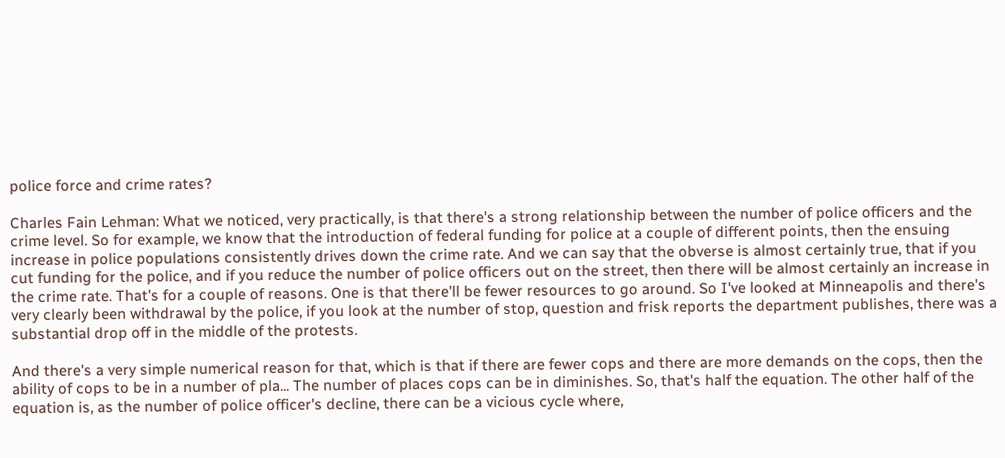police force and crime rates?

Charles Fain Lehman: What we noticed, very practically, is that there's a strong relationship between the number of police officers and the crime level. So for example, we know that the introduction of federal funding for police at a couple of different points, then the ensuing increase in police populations consistently drives down the crime rate. And we can say that the obverse is almost certainly true, that if you cut funding for the police, and if you reduce the number of police officers out on the street, then there will be almost certainly an increase in the crime rate. That's for a couple of reasons. One is that there'll be fewer resources to go around. So I've looked at Minneapolis and there's very clearly been withdrawal by the police, if you look at the number of stop, question and frisk reports the department publishes, there was a substantial drop off in the middle of the protests.

And there's a very simple numerical reason for that, which is that if there are fewer cops and there are more demands on the cops, then the ability of cops to be in a number of pla... The number of places cops can be in diminishes. So, that's half the equation. The other half of the equation is, as the number of police officer's decline, there can be a vicious cycle where,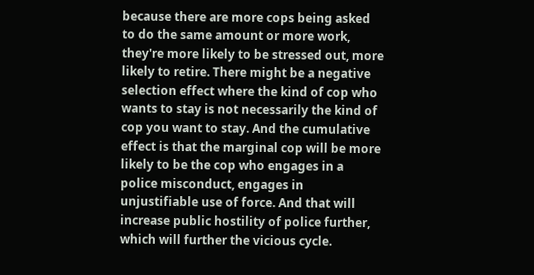because there are more cops being asked to do the same amount or more work, they're more likely to be stressed out, more likely to retire. There might be a negative selection effect where the kind of cop who wants to stay is not necessarily the kind of cop you want to stay. And the cumulative effect is that the marginal cop will be more likely to be the cop who engages in a police misconduct, engages in unjustifiable use of force. And that will increase public hostility of police further, which will further the vicious cycle.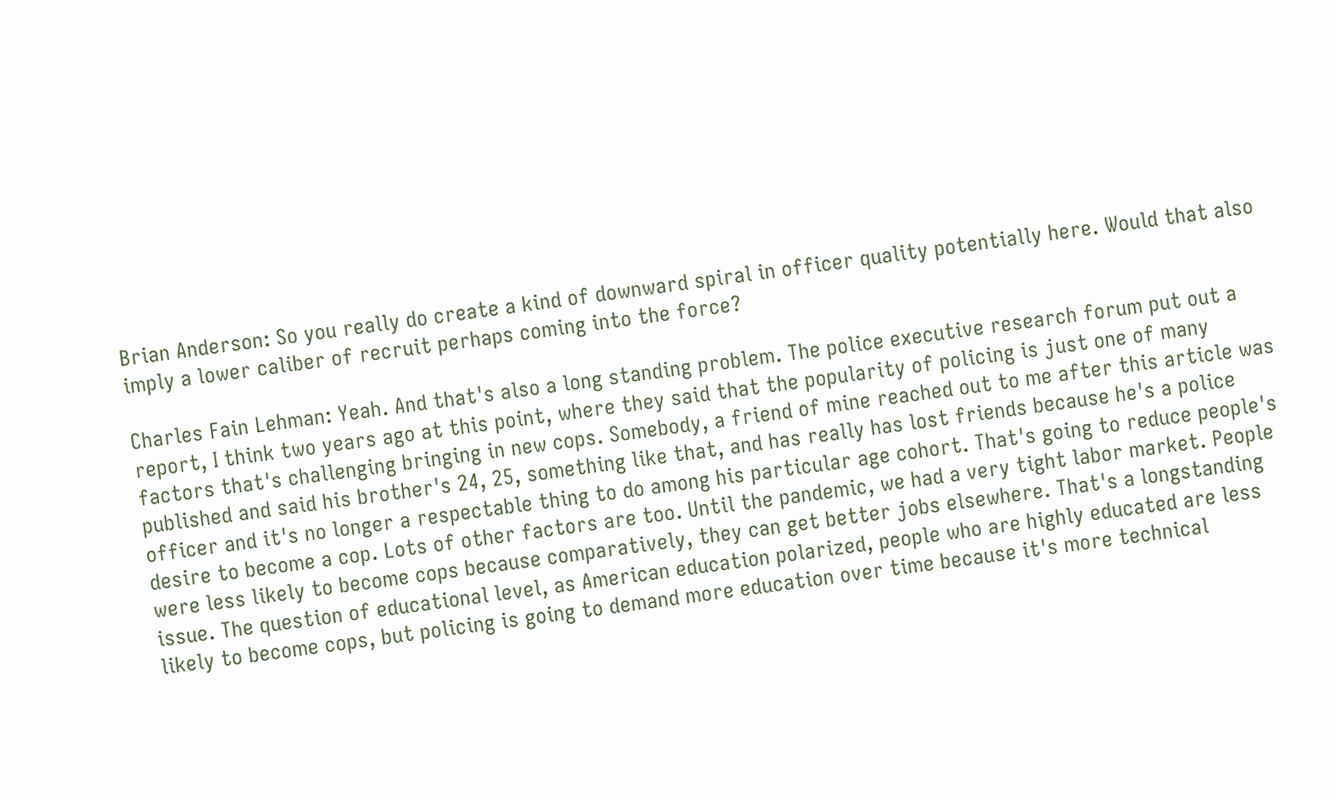Brian Anderson: So you really do create a kind of downward spiral in officer quality potentially here. Would that also imply a lower caliber of recruit perhaps coming into the force?

Charles Fain Lehman: Yeah. And that's also a long standing problem. The police executive research forum put out a report, I think two years ago at this point, where they said that the popularity of policing is just one of many factors that's challenging bringing in new cops. Somebody, a friend of mine reached out to me after this article was published and said his brother's 24, 25, something like that, and has really has lost friends because he's a police officer and it's no longer a respectable thing to do among his particular age cohort. That's going to reduce people's desire to become a cop. Lots of other factors are too. Until the pandemic, we had a very tight labor market. People were less likely to become cops because comparatively, they can get better jobs elsewhere. That's a longstanding issue. The question of educational level, as American education polarized, people who are highly educated are less likely to become cops, but policing is going to demand more education over time because it's more technical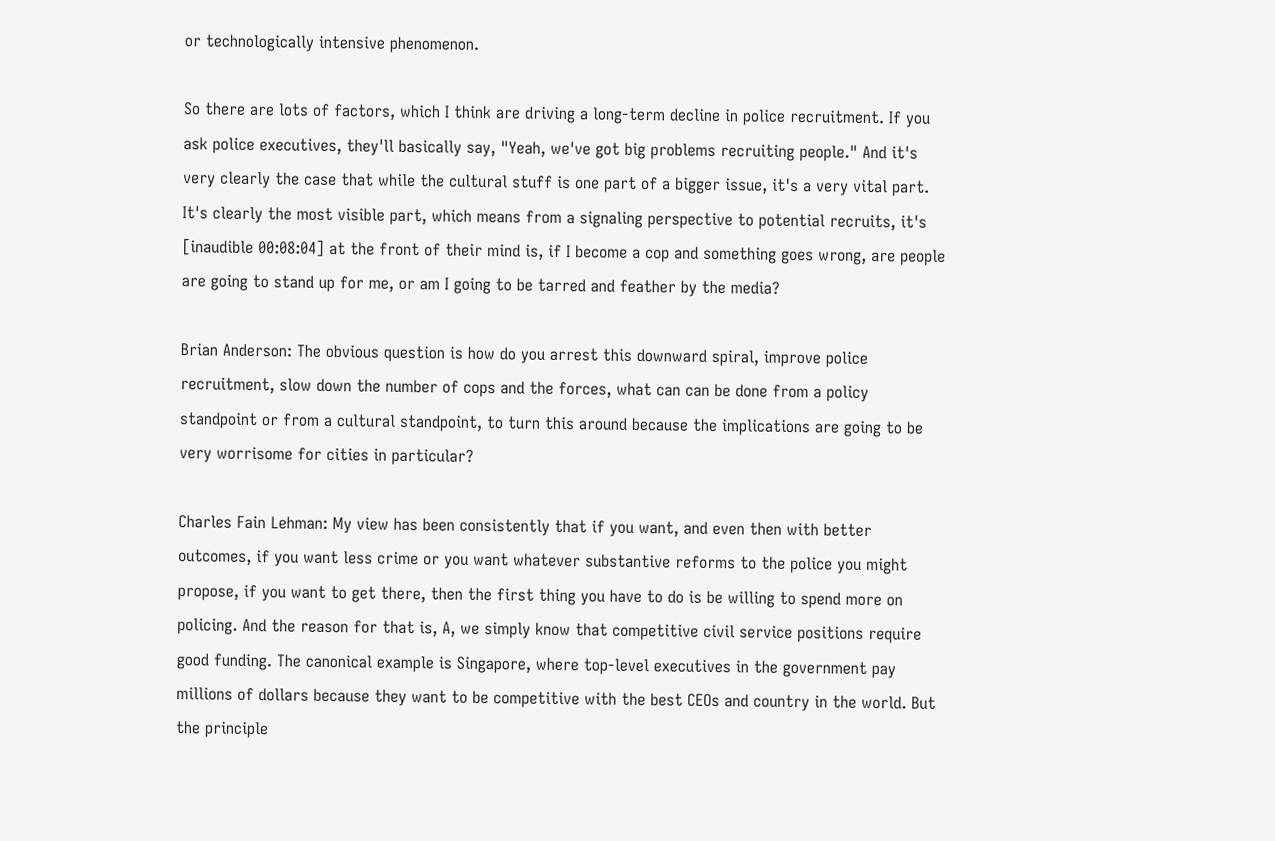or technologically intensive phenomenon.

So there are lots of factors, which I think are driving a long-term decline in police recruitment. If you ask police executives, they'll basically say, "Yeah, we've got big problems recruiting people." And it's very clearly the case that while the cultural stuff is one part of a bigger issue, it's a very vital part. It's clearly the most visible part, which means from a signaling perspective to potential recruits, it's [inaudible 00:08:04] at the front of their mind is, if I become a cop and something goes wrong, are people are going to stand up for me, or am I going to be tarred and feather by the media?

Brian Anderson: The obvious question is how do you arrest this downward spiral, improve police recruitment, slow down the number of cops and the forces, what can can be done from a policy standpoint or from a cultural standpoint, to turn this around because the implications are going to be very worrisome for cities in particular?

Charles Fain Lehman: My view has been consistently that if you want, and even then with better outcomes, if you want less crime or you want whatever substantive reforms to the police you might propose, if you want to get there, then the first thing you have to do is be willing to spend more on policing. And the reason for that is, A, we simply know that competitive civil service positions require good funding. The canonical example is Singapore, where top-level executives in the government pay millions of dollars because they want to be competitive with the best CEOs and country in the world. But the principle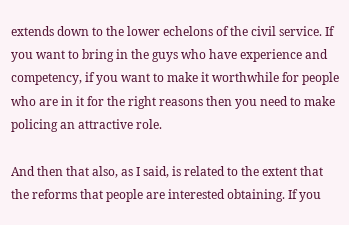extends down to the lower echelons of the civil service. If you want to bring in the guys who have experience and competency, if you want to make it worthwhile for people who are in it for the right reasons then you need to make policing an attractive role.

And then that also, as I said, is related to the extent that the reforms that people are interested obtaining. If you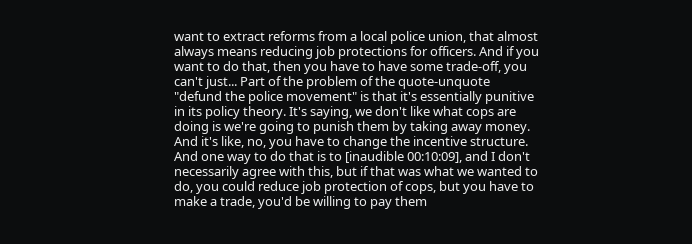want to extract reforms from a local police union, that almost always means reducing job protections for officers. And if you want to do that, then you have to have some trade-off, you can't just... Part of the problem of the quote-unquote "defund the police movement" is that it's essentially punitive in its policy theory. It's saying, we don't like what cops are doing is we're going to punish them by taking away money. And it's like, no, you have to change the incentive structure. And one way to do that is to [inaudible 00:10:09], and I don't necessarily agree with this, but if that was what we wanted to do, you could reduce job protection of cops, but you have to make a trade, you'd be willing to pay them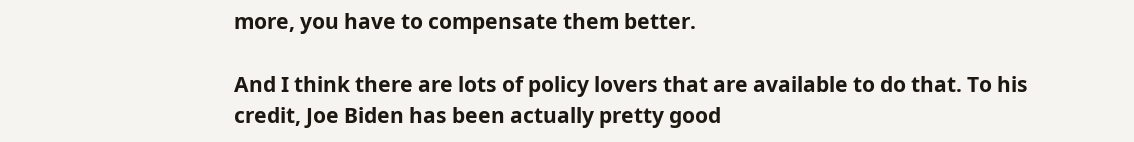more, you have to compensate them better.

And I think there are lots of policy lovers that are available to do that. To his credit, Joe Biden has been actually pretty good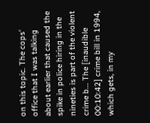on this topic. The cops' office that I was talking about earlier that caused the spike in police hiring in the nineties is part of the violent crime b... The [inaudible 00:10:42] crime bill in 1994, which gets, in my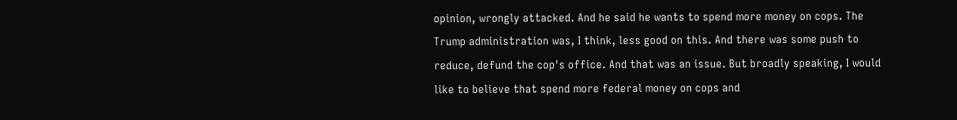opinion, wrongly attacked. And he said he wants to spend more money on cops. The Trump administration was, I think, less good on this. And there was some push to reduce, defund the cop's office. And that was an issue. But broadly speaking, I would like to believe that spend more federal money on cops and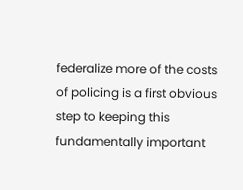federalize more of the costs of policing is a first obvious step to keeping this fundamentally important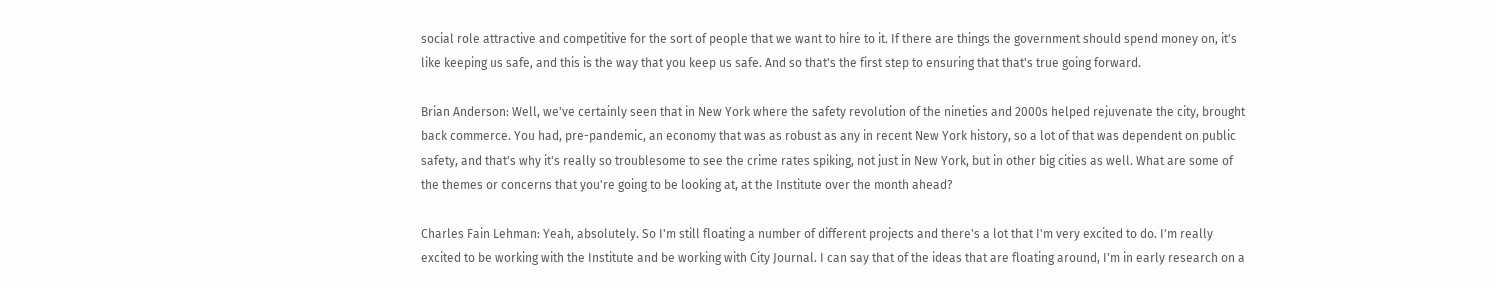social role attractive and competitive for the sort of people that we want to hire to it. If there are things the government should spend money on, it's like keeping us safe, and this is the way that you keep us safe. And so that's the first step to ensuring that that's true going forward.

Brian Anderson: Well, we've certainly seen that in New York where the safety revolution of the nineties and 2000s helped rejuvenate the city, brought back commerce. You had, pre-pandemic, an economy that was as robust as any in recent New York history, so a lot of that was dependent on public safety, and that's why it's really so troublesome to see the crime rates spiking, not just in New York, but in other big cities as well. What are some of the themes or concerns that you're going to be looking at, at the Institute over the month ahead?

Charles Fain Lehman: Yeah, absolutely. So I'm still floating a number of different projects and there's a lot that I'm very excited to do. I'm really excited to be working with the Institute and be working with City Journal. I can say that of the ideas that are floating around, I'm in early research on a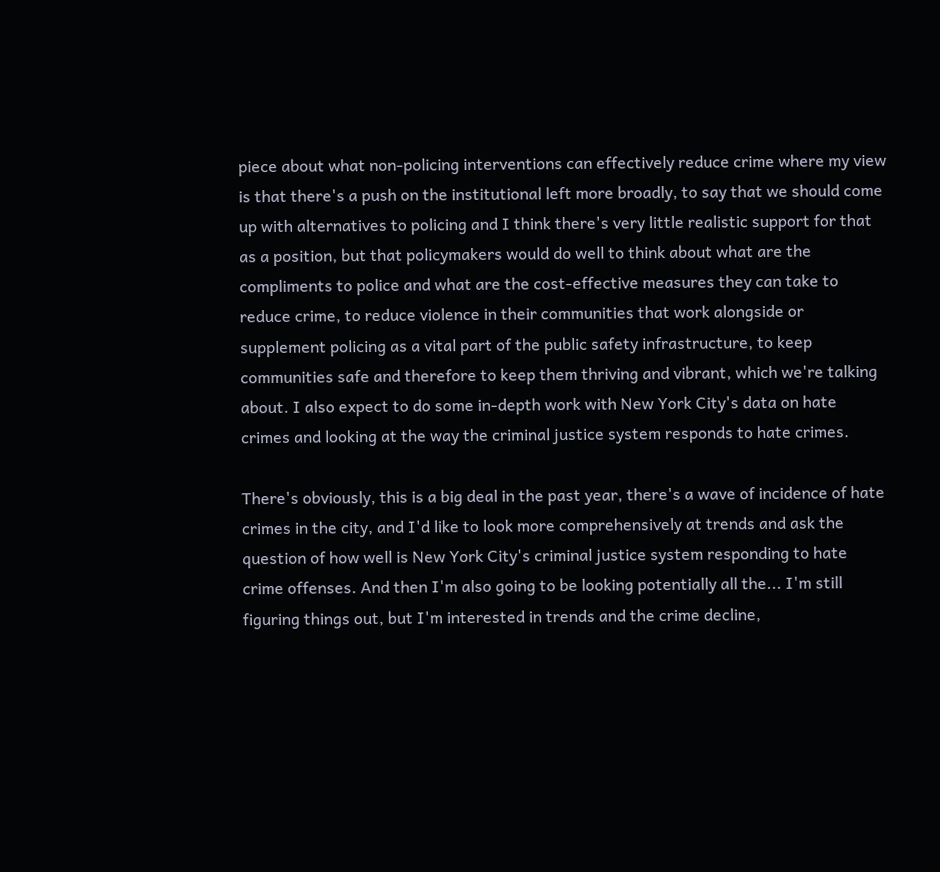piece about what non-policing interventions can effectively reduce crime where my view is that there's a push on the institutional left more broadly, to say that we should come up with alternatives to policing and I think there's very little realistic support for that as a position, but that policymakers would do well to think about what are the compliments to police and what are the cost-effective measures they can take to reduce crime, to reduce violence in their communities that work alongside or supplement policing as a vital part of the public safety infrastructure, to keep communities safe and therefore to keep them thriving and vibrant, which we're talking about. I also expect to do some in-depth work with New York City's data on hate crimes and looking at the way the criminal justice system responds to hate crimes.

There's obviously, this is a big deal in the past year, there's a wave of incidence of hate crimes in the city, and I'd like to look more comprehensively at trends and ask the question of how well is New York City's criminal justice system responding to hate crime offenses. And then I'm also going to be looking potentially all the... I'm still figuring things out, but I'm interested in trends and the crime decline,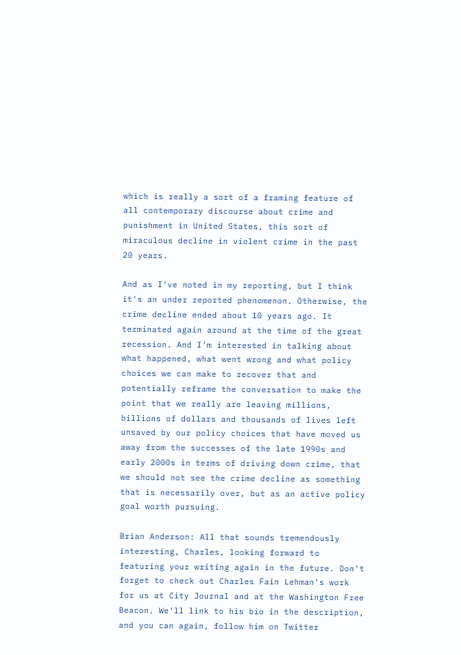which is really a sort of a framing feature of all contemporary discourse about crime and punishment in United States, this sort of miraculous decline in violent crime in the past 20 years.

And as I've noted in my reporting, but I think it's an under reported phenomenon. Otherwise, the crime decline ended about 10 years ago. It terminated again around at the time of the great recession. And I'm interested in talking about what happened, what went wrong and what policy choices we can make to recover that and potentially reframe the conversation to make the point that we really are leaving millions, billions of dollars and thousands of lives left unsaved by our policy choices that have moved us away from the successes of the late 1990s and early 2000s in terms of driving down crime, that we should not see the crime decline as something that is necessarily over, but as an active policy goal worth pursuing.

Brian Anderson: All that sounds tremendously interesting, Charles, looking forward to featuring your writing again in the future. Don't forget to check out Charles Fain Lehman's work for us at City Journal and at the Washington Free Beacon. We'll link to his bio in the description, and you can again, follow him on Twitter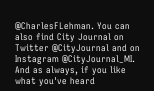@CharlesFLehman. You can also find City Journal on Twitter @CityJournal and on Instagram @CityJournal_MI. And as always, if you like what you've heard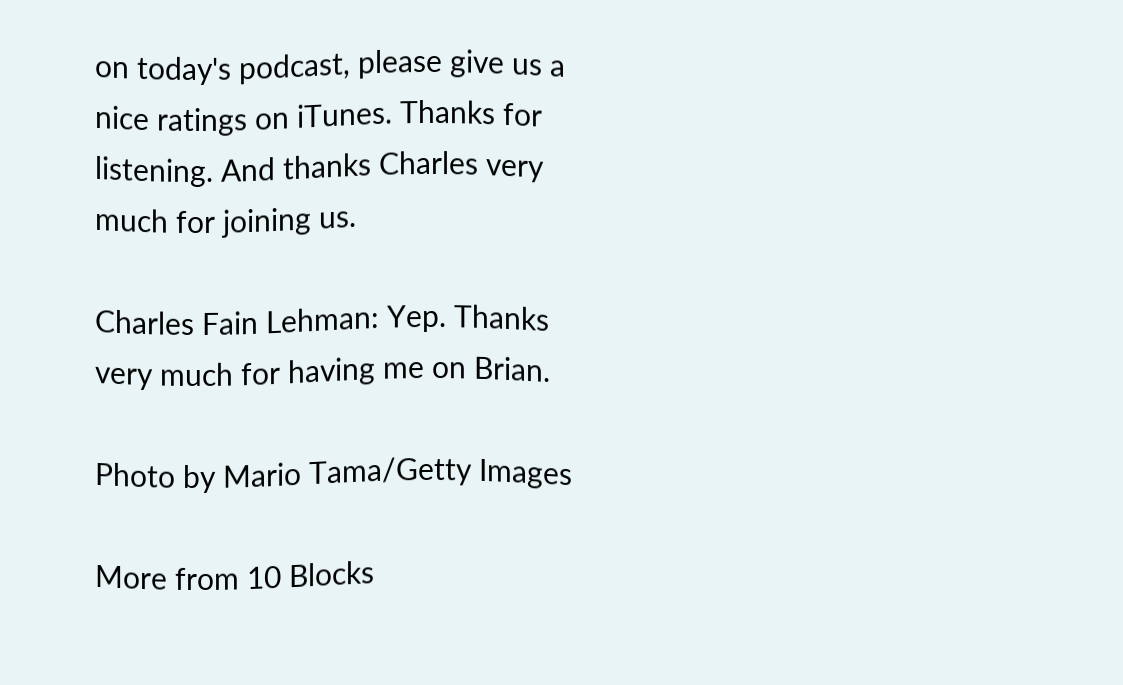on today's podcast, please give us a nice ratings on iTunes. Thanks for listening. And thanks Charles very much for joining us.

Charles Fain Lehman: Yep. Thanks very much for having me on Brian.

Photo by Mario Tama/Getty Images

More from 10 Blocks